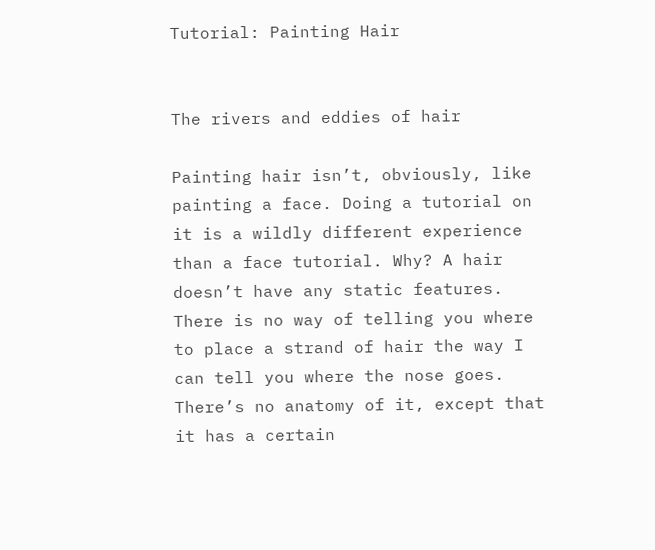Tutorial: Painting Hair


The rivers and eddies of hair

Painting hair isn’t, obviously, like painting a face. Doing a tutorial on it is a wildly different experience than a face tutorial. Why? A hair doesn’t have any static features. There is no way of telling you where to place a strand of hair the way I can tell you where the nose goes. There’s no anatomy of it, except that it has a certain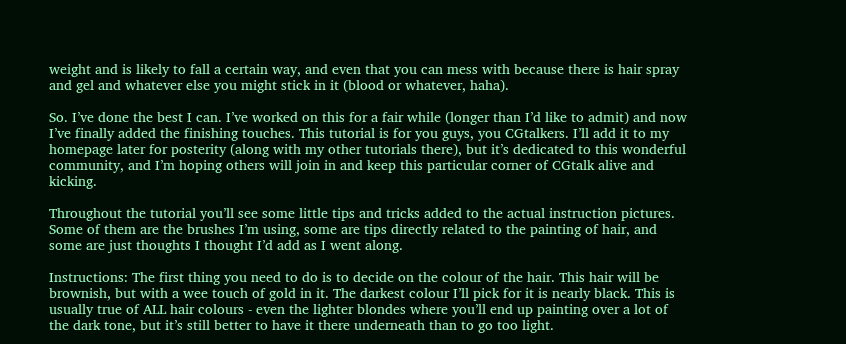weight and is likely to fall a certain way, and even that you can mess with because there is hair spray and gel and whatever else you might stick in it (blood or whatever, haha).

So. I’ve done the best I can. I’ve worked on this for a fair while (longer than I’d like to admit) and now I’ve finally added the finishing touches. This tutorial is for you guys, you CGtalkers. I’ll add it to my homepage later for posterity (along with my other tutorials there), but it’s dedicated to this wonderful community, and I’m hoping others will join in and keep this particular corner of CGtalk alive and kicking.

Throughout the tutorial you’ll see some little tips and tricks added to the actual instruction pictures. Some of them are the brushes I’m using, some are tips directly related to the painting of hair, and some are just thoughts I thought I’d add as I went along.

Instructions: The first thing you need to do is to decide on the colour of the hair. This hair will be brownish, but with a wee touch of gold in it. The darkest colour I’ll pick for it is nearly black. This is usually true of ALL hair colours - even the lighter blondes where you’ll end up painting over a lot of the dark tone, but it’s still better to have it there underneath than to go too light.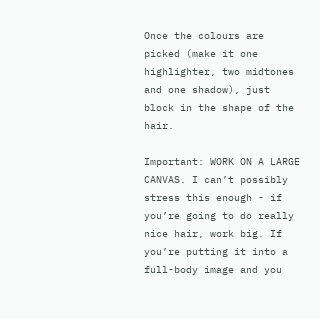Once the colours are picked (make it one highlighter, two midtones and one shadow), just block in the shape of the hair.

Important: WORK ON A LARGE CANVAS. I can’t possibly stress this enough - if you’re going to do really nice hair, work big. If you’re putting it into a full-body image and you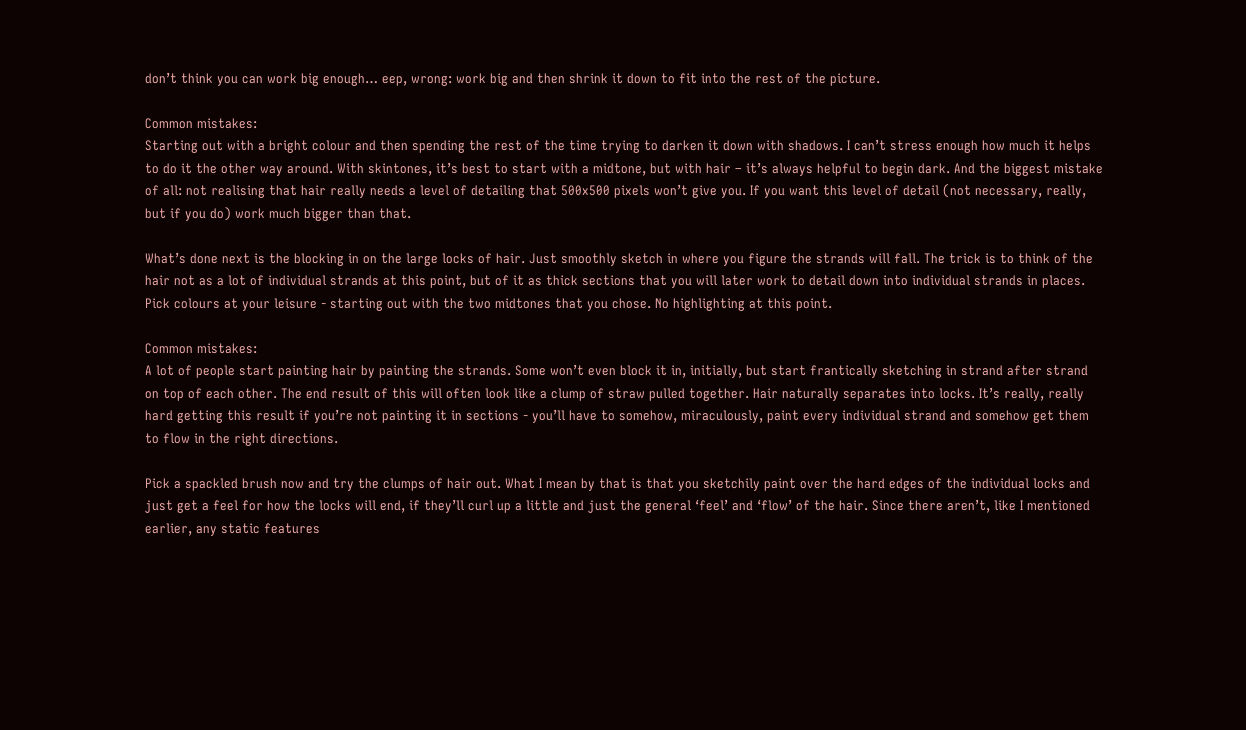don’t think you can work big enough… eep, wrong: work big and then shrink it down to fit into the rest of the picture.

Common mistakes:
Starting out with a bright colour and then spending the rest of the time trying to darken it down with shadows. I can’t stress enough how much it helps to do it the other way around. With skintones, it’s best to start with a midtone, but with hair – it’s always helpful to begin dark. And the biggest mistake of all: not realising that hair really needs a level of detailing that 500x500 pixels won’t give you. If you want this level of detail (not necessary, really, but if you do) work much bigger than that.

What’s done next is the blocking in on the large locks of hair. Just smoothly sketch in where you figure the strands will fall. The trick is to think of the hair not as a lot of individual strands at this point, but of it as thick sections that you will later work to detail down into individual strands in places. Pick colours at your leisure - starting out with the two midtones that you chose. No highlighting at this point.

Common mistakes:
A lot of people start painting hair by painting the strands. Some won’t even block it in, initially, but start frantically sketching in strand after strand on top of each other. The end result of this will often look like a clump of straw pulled together. Hair naturally separates into locks. It’s really, really hard getting this result if you’re not painting it in sections - you’ll have to somehow, miraculously, paint every individual strand and somehow get them to flow in the right directions.

Pick a spackled brush now and try the clumps of hair out. What I mean by that is that you sketchily paint over the hard edges of the individual locks and just get a feel for how the locks will end, if they’ll curl up a little and just the general ‘feel’ and ‘flow’ of the hair. Since there aren’t, like I mentioned earlier, any static features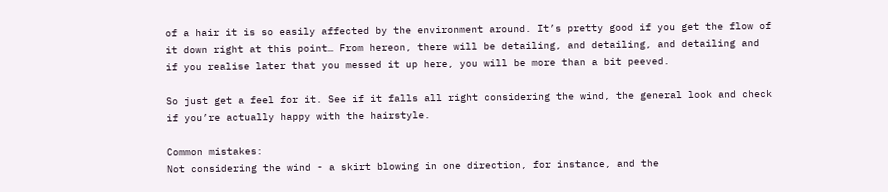of a hair it is so easily affected by the environment around. It’s pretty good if you get the flow of it down right at this point… From hereon, there will be detailing, and detailing, and detailing and if you realise later that you messed it up here, you will be more than a bit peeved.

So just get a feel for it. See if it falls all right considering the wind, the general look and check if you’re actually happy with the hairstyle.

Common mistakes:
Not considering the wind - a skirt blowing in one direction, for instance, and the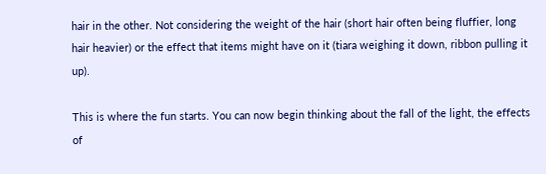hair in the other. Not considering the weight of the hair (short hair often being fluffier, long hair heavier) or the effect that items might have on it (tiara weighing it down, ribbon pulling it up).

This is where the fun starts. You can now begin thinking about the fall of the light, the effects of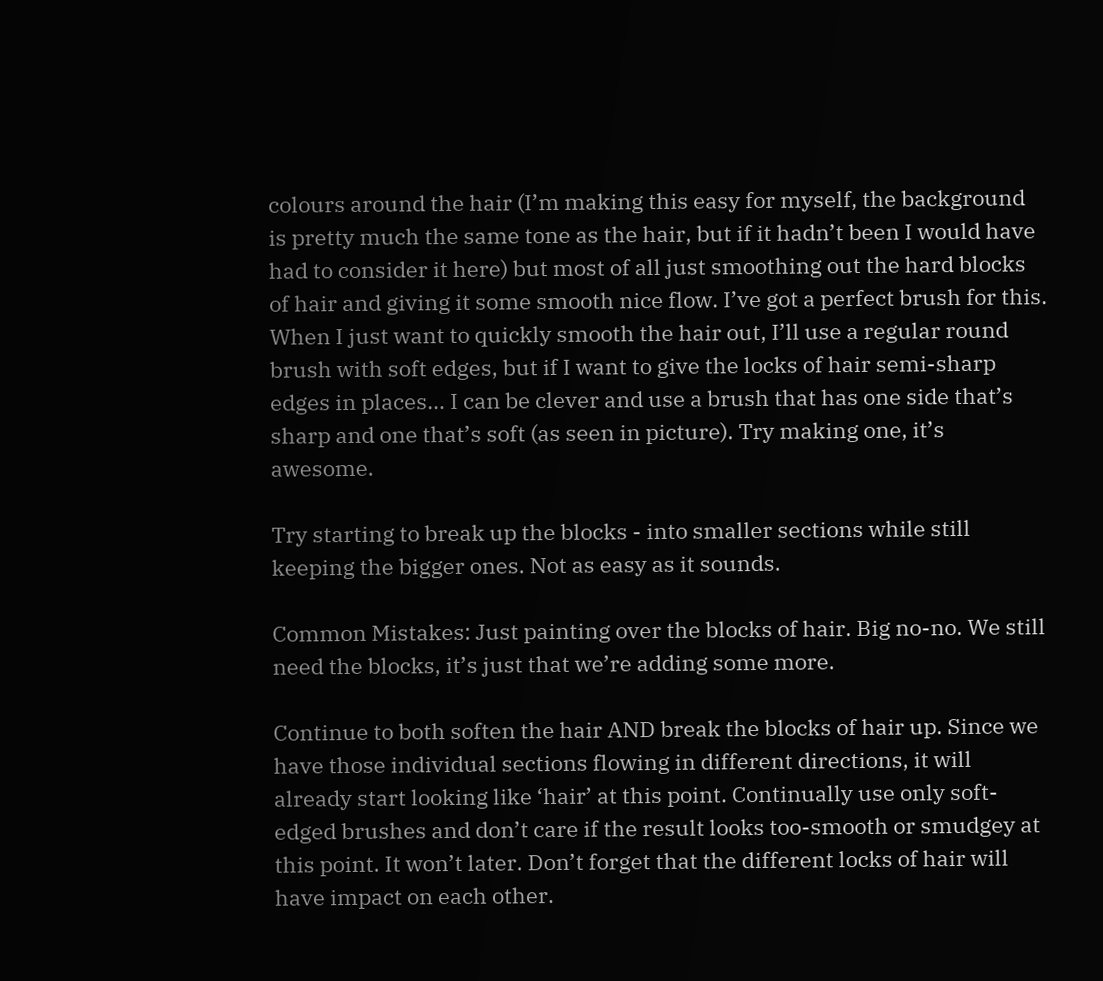colours around the hair (I’m making this easy for myself, the background is pretty much the same tone as the hair, but if it hadn’t been I would have had to consider it here) but most of all just smoothing out the hard blocks of hair and giving it some smooth nice flow. I’ve got a perfect brush for this. When I just want to quickly smooth the hair out, I’ll use a regular round brush with soft edges, but if I want to give the locks of hair semi-sharp edges in places… I can be clever and use a brush that has one side that’s sharp and one that’s soft (as seen in picture). Try making one, it’s awesome.

Try starting to break up the blocks - into smaller sections while still keeping the bigger ones. Not as easy as it sounds.

Common Mistakes: Just painting over the blocks of hair. Big no-no. We still need the blocks, it’s just that we’re adding some more.

Continue to both soften the hair AND break the blocks of hair up. Since we have those individual sections flowing in different directions, it will already start looking like ‘hair’ at this point. Continually use only soft-edged brushes and don’t care if the result looks too-smooth or smudgey at this point. It won’t later. Don’t forget that the different locks of hair will have impact on each other.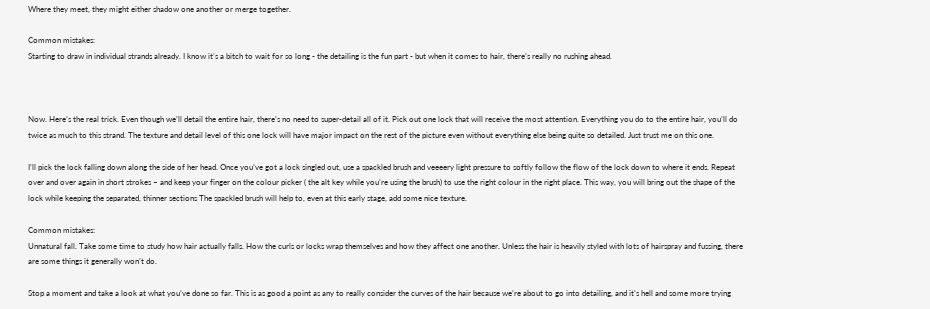Where they meet, they might either shadow one another or merge together.

Common mistakes:
Starting to draw in individual strands already. I know it’s a bitch to wait for so long - the detailing is the fun part - but when it comes to hair, there’s really no rushing ahead.



Now. Here’s the real trick. Even though we’ll detail the entire hair, there’s no need to super-detail all of it. Pick out one lock that will receive the most attention. Everything you do to the entire hair, you’ll do twice as much to this strand. The texture and detail level of this one lock will have major impact on the rest of the picture even without everything else being quite so detailed. Just trust me on this one.

I’ll pick the lock falling down along the side of her head. Once you’ve got a lock singled out, use a spackled brush and veeeery light pressure to softly follow the flow of the lock down to where it ends. Repeat over and over again in short strokes – and keep your finger on the colour picker ( the alt key while you’re using the brush) to use the right colour in the right place. This way, you will bring out the shape of the lock while keeping the separated, thinner sections The spackled brush will help to, even at this early stage, add some nice texture.

Common mistakes:
Unnatural fall. Take some time to study how hair actually falls. How the curls or locks wrap themselves and how they affect one another. Unless the hair is heavily styled with lots of hairspray and fussing, there are some things it generally won’t do.

Stop a moment and take a look at what you’ve done so far. This is as good a point as any to really consider the curves of the hair because we’re about to go into detailing, and it’s hell and some more trying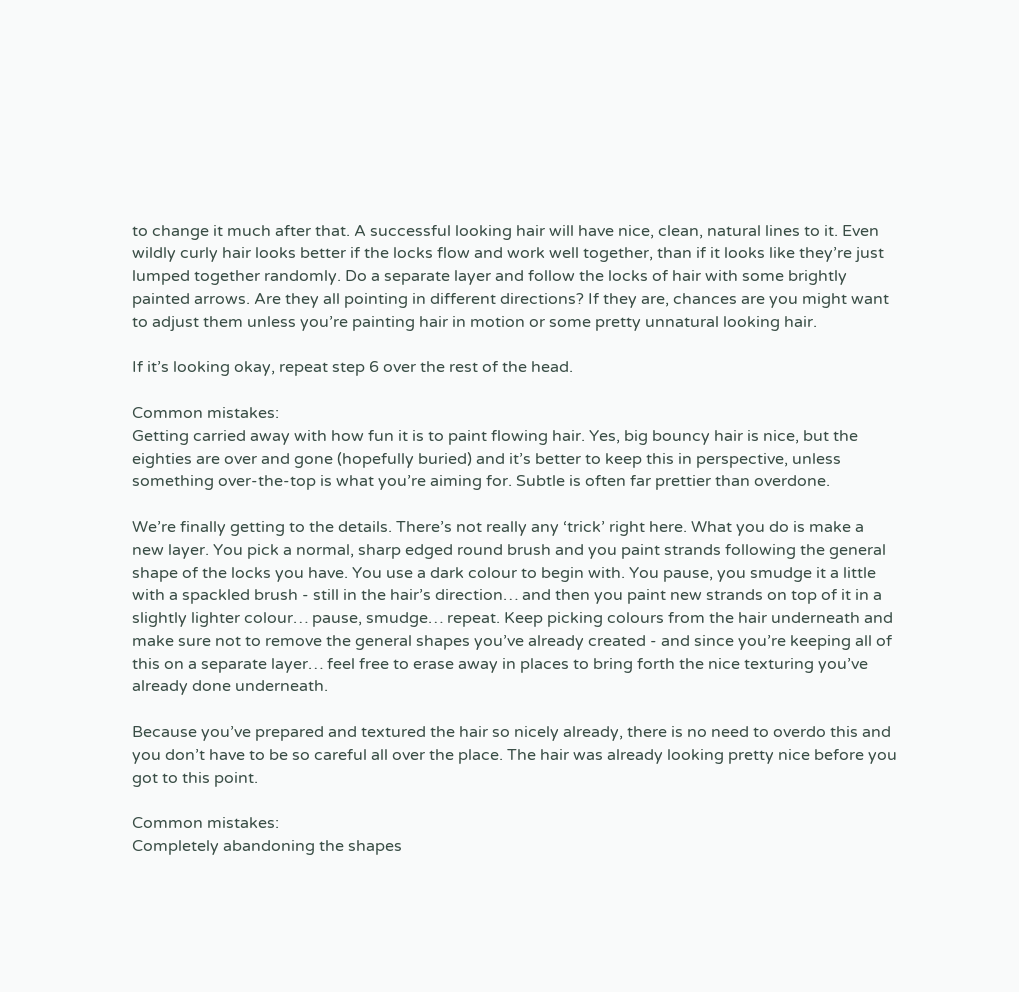to change it much after that. A successful looking hair will have nice, clean, natural lines to it. Even wildly curly hair looks better if the locks flow and work well together, than if it looks like they’re just lumped together randomly. Do a separate layer and follow the locks of hair with some brightly painted arrows. Are they all pointing in different directions? If they are, chances are you might want to adjust them unless you’re painting hair in motion or some pretty unnatural looking hair.

If it’s looking okay, repeat step 6 over the rest of the head.

Common mistakes:
Getting carried away with how fun it is to paint flowing hair. Yes, big bouncy hair is nice, but the eighties are over and gone (hopefully buried) and it’s better to keep this in perspective, unless something over-the-top is what you’re aiming for. Subtle is often far prettier than overdone.

We’re finally getting to the details. There’s not really any ‘trick’ right here. What you do is make a new layer. You pick a normal, sharp edged round brush and you paint strands following the general shape of the locks you have. You use a dark colour to begin with. You pause, you smudge it a little with a spackled brush - still in the hair’s direction… and then you paint new strands on top of it in a slightly lighter colour… pause, smudge… repeat. Keep picking colours from the hair underneath and make sure not to remove the general shapes you’ve already created - and since you’re keeping all of this on a separate layer… feel free to erase away in places to bring forth the nice texturing you’ve already done underneath.

Because you’ve prepared and textured the hair so nicely already, there is no need to overdo this and you don’t have to be so careful all over the place. The hair was already looking pretty nice before you got to this point.

Common mistakes:
Completely abandoning the shapes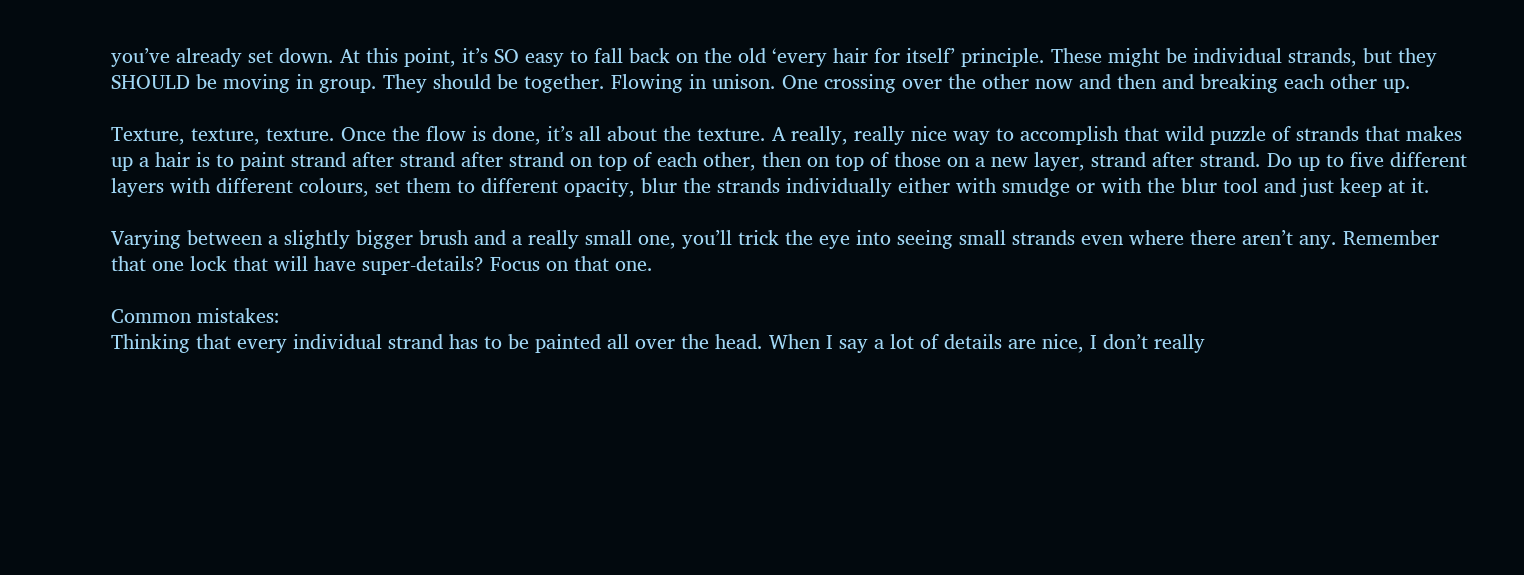you’ve already set down. At this point, it’s SO easy to fall back on the old ‘every hair for itself’ principle. These might be individual strands, but they SHOULD be moving in group. They should be together. Flowing in unison. One crossing over the other now and then and breaking each other up.

Texture, texture, texture. Once the flow is done, it’s all about the texture. A really, really nice way to accomplish that wild puzzle of strands that makes up a hair is to paint strand after strand after strand on top of each other, then on top of those on a new layer, strand after strand. Do up to five different layers with different colours, set them to different opacity, blur the strands individually either with smudge or with the blur tool and just keep at it.

Varying between a slightly bigger brush and a really small one, you’ll trick the eye into seeing small strands even where there aren’t any. Remember that one lock that will have super-details? Focus on that one.

Common mistakes:
Thinking that every individual strand has to be painted all over the head. When I say a lot of details are nice, I don’t really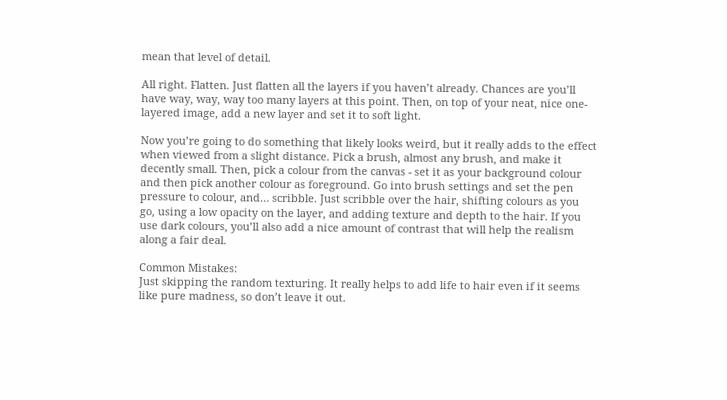mean that level of detail.

All right. Flatten. Just flatten all the layers if you haven’t already. Chances are you’ll have way, way, way too many layers at this point. Then, on top of your neat, nice one-layered image, add a new layer and set it to soft light.

Now you’re going to do something that likely looks weird, but it really adds to the effect when viewed from a slight distance. Pick a brush, almost any brush, and make it decently small. Then, pick a colour from the canvas - set it as your background colour and then pick another colour as foreground. Go into brush settings and set the pen pressure to colour, and… scribble. Just scribble over the hair, shifting colours as you go, using a low opacity on the layer, and adding texture and depth to the hair. If you use dark colours, you’ll also add a nice amount of contrast that will help the realism along a fair deal.

Common Mistakes:
Just skipping the random texturing. It really helps to add life to hair even if it seems like pure madness, so don’t leave it out.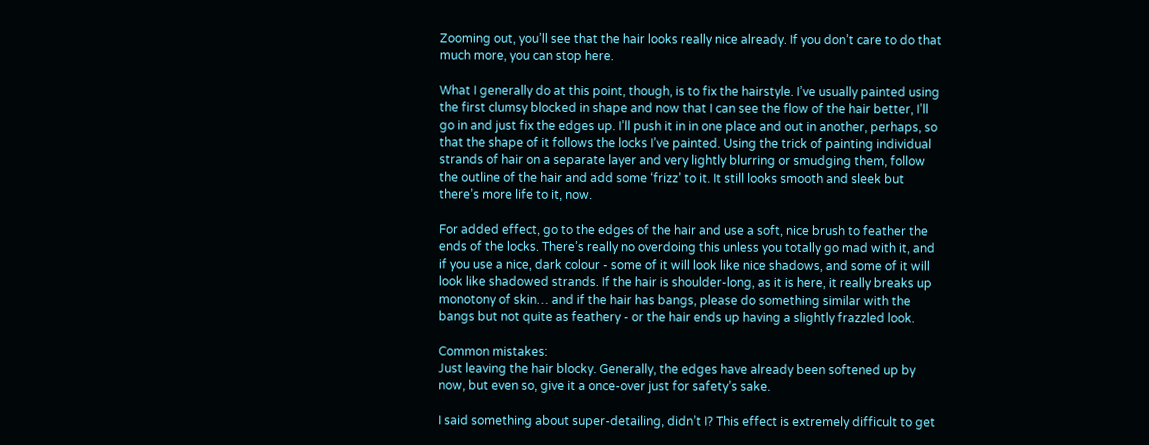Zooming out, you’ll see that the hair looks really nice already. If you don’t care to do that much more, you can stop here.

What I generally do at this point, though, is to fix the hairstyle. I’ve usually painted using the first clumsy blocked in shape and now that I can see the flow of the hair better, I’ll go in and just fix the edges up. I’ll push it in in one place and out in another, perhaps, so that the shape of it follows the locks I’ve painted. Using the trick of painting individual strands of hair on a separate layer and very lightly blurring or smudging them, follow the outline of the hair and add some ‘frizz’ to it. It still looks smooth and sleek but there’s more life to it, now.

For added effect, go to the edges of the hair and use a soft, nice brush to feather the ends of the locks. There’s really no overdoing this unless you totally go mad with it, and if you use a nice, dark colour - some of it will look like nice shadows, and some of it will look like shadowed strands. If the hair is shoulder-long, as it is here, it really breaks up monotony of skin… and if the hair has bangs, please do something similar with the bangs but not quite as feathery - or the hair ends up having a slightly frazzled look.

Common mistakes:
Just leaving the hair blocky. Generally, the edges have already been softened up by now, but even so, give it a once-over just for safety’s sake.

I said something about super-detailing, didn’t I? This effect is extremely difficult to get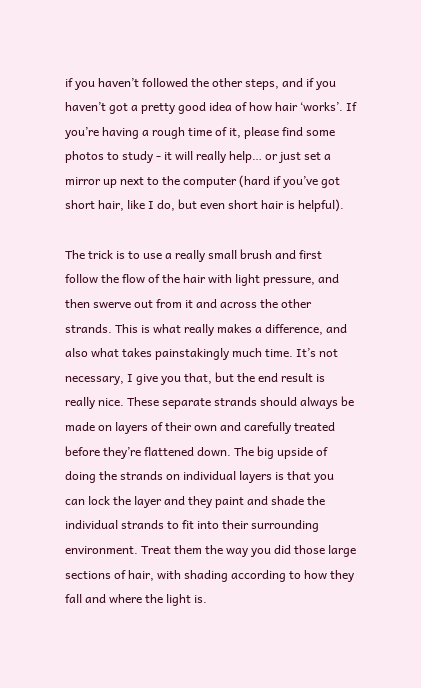if you haven’t followed the other steps, and if you haven’t got a pretty good idea of how hair ‘works’. If you’re having a rough time of it, please find some photos to study - it will really help… or just set a mirror up next to the computer (hard if you’ve got short hair, like I do, but even short hair is helpful).

The trick is to use a really small brush and first follow the flow of the hair with light pressure, and then swerve out from it and across the other strands. This is what really makes a difference, and also what takes painstakingly much time. It’s not necessary, I give you that, but the end result is really nice. These separate strands should always be made on layers of their own and carefully treated before they’re flattened down. The big upside of doing the strands on individual layers is that you can lock the layer and they paint and shade the individual strands to fit into their surrounding environment. Treat them the way you did those large sections of hair, with shading according to how they fall and where the light is.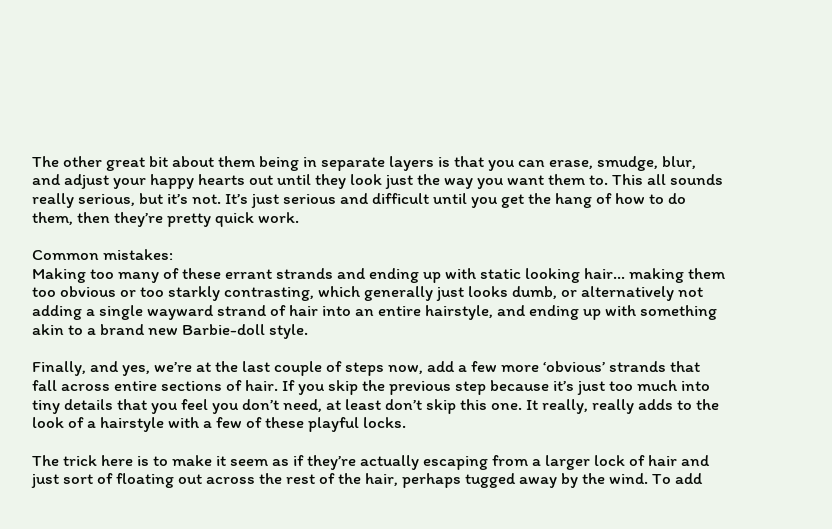The other great bit about them being in separate layers is that you can erase, smudge, blur, and adjust your happy hearts out until they look just the way you want them to. This all sounds really serious, but it’s not. It’s just serious and difficult until you get the hang of how to do them, then they’re pretty quick work.

Common mistakes:
Making too many of these errant strands and ending up with static looking hair… making them too obvious or too starkly contrasting, which generally just looks dumb, or alternatively not adding a single wayward strand of hair into an entire hairstyle, and ending up with something akin to a brand new Barbie-doll style.

Finally, and yes, we’re at the last couple of steps now, add a few more ‘obvious’ strands that fall across entire sections of hair. If you skip the previous step because it’s just too much into tiny details that you feel you don’t need, at least don’t skip this one. It really, really adds to the look of a hairstyle with a few of these playful locks.

The trick here is to make it seem as if they’re actually escaping from a larger lock of hair and just sort of floating out across the rest of the hair, perhaps tugged away by the wind. To add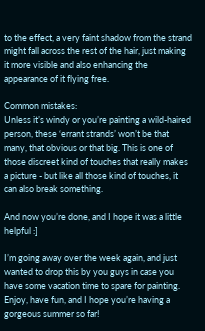to the effect, a very faint shadow from the strand might fall across the rest of the hair, just making it more visible and also enhancing the appearance of it flying free.

Common mistakes:
Unless it’s windy or you’re painting a wild-haired person, these ‘errant strands’ won’t be that many, that obvious or that big. This is one of those discreet kind of touches that really makes a picture - but like all those kind of touches, it can also break something.

And now you’re done, and I hope it was a little helpful :]

I’m going away over the week again, and just wanted to drop this by you guys in case you have some vacation time to spare for painting. Enjoy, have fun, and I hope you’re having a gorgeous summer so far!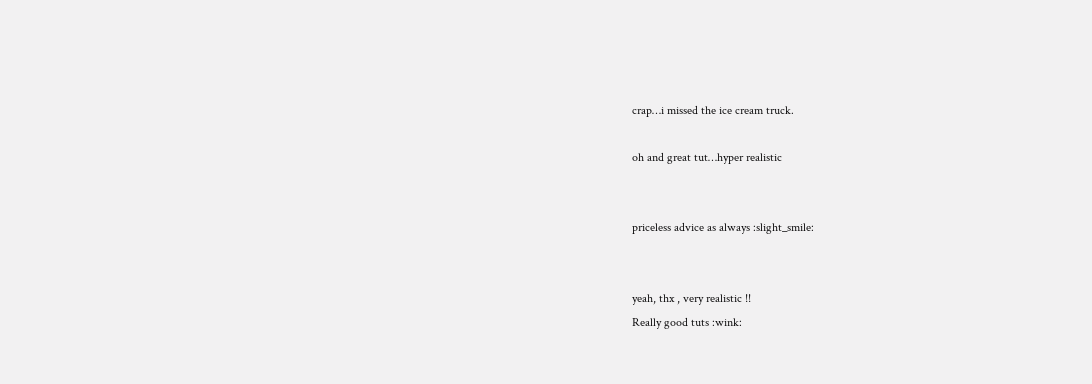crap…i missed the ice cream truck.

oh and great tut…hyper realistic


priceless advice as always :slight_smile:


yeah, thx , very realistic !!
Really good tuts :wink: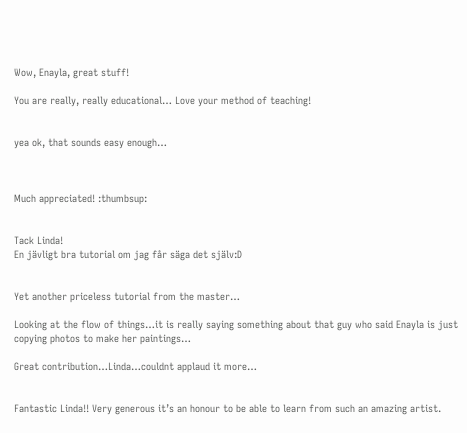Wow, Enayla, great stuff!

You are really, really educational… Love your method of teaching!


yea ok, that sounds easy enough…



Much appreciated! :thumbsup:


Tack Linda!
En jävligt bra tutorial om jag får säga det själv:D


Yet another priceless tutorial from the master…

Looking at the flow of things…it is really saying something about that guy who said Enayla is just copying photos to make her paintings…

Great contribution…Linda…couldnt applaud it more…


Fantastic Linda!! Very generous it’s an honour to be able to learn from such an amazing artist.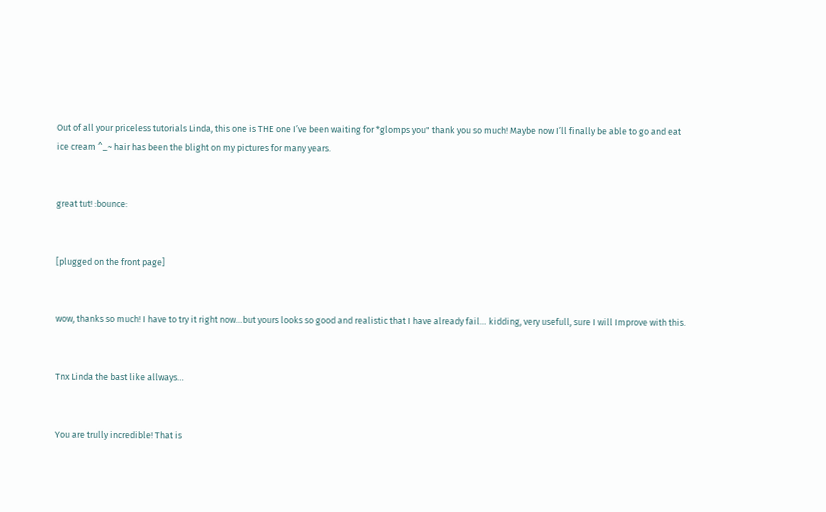Out of all your priceless tutorials Linda, this one is THE one I’ve been waiting for *glomps you" thank you so much! Maybe now I’ll finally be able to go and eat ice cream ^_~ hair has been the blight on my pictures for many years.


great tut! :bounce:


[plugged on the front page]


wow, thanks so much! I have to try it right now…but yours looks so good and realistic that I have already fail… kidding, very usefull, sure I will Improve with this.


Tnx Linda the bast like allways…


You are trully incredible! That is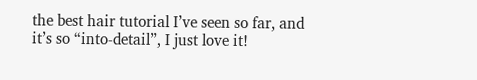the best hair tutorial I’ve seen so far, and it’s so “into-detail”, I just love it!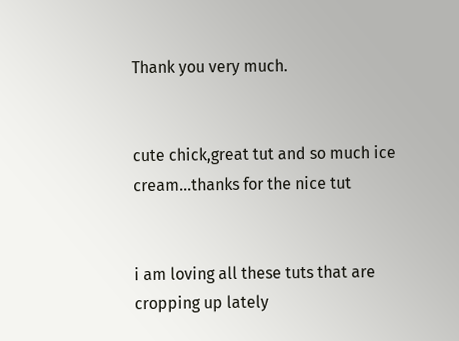Thank you very much.


cute chick,great tut and so much ice cream…thanks for the nice tut


i am loving all these tuts that are cropping up lately